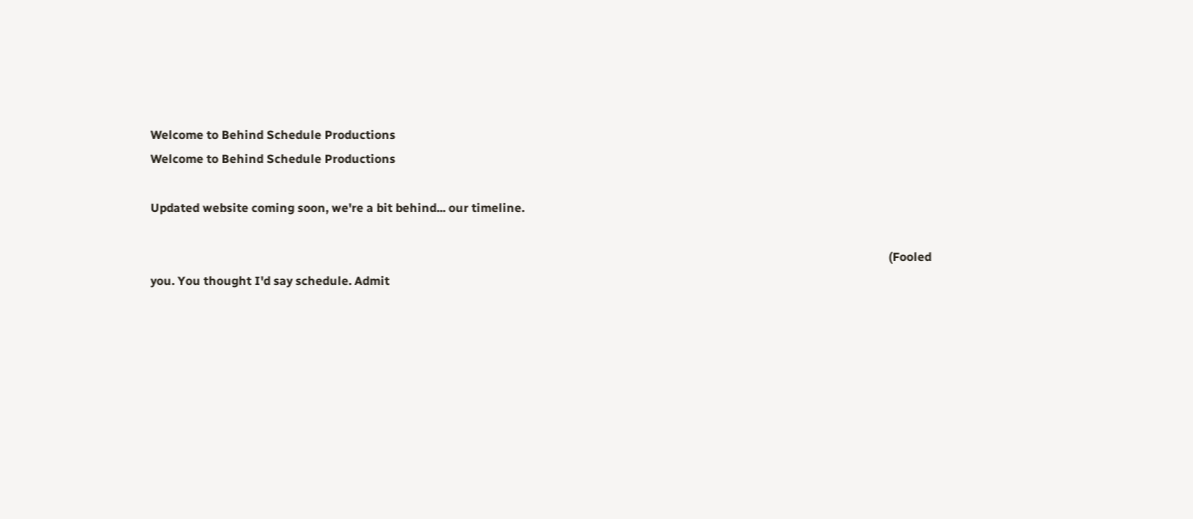Welcome to Behind Schedule Productions
Welcome to Behind Schedule Productions

Updated website coming soon, we're a bit behind... our timeline.

                                                                                                                                                                                                                                                      (Fooled you. You thought I'd say schedule. Admit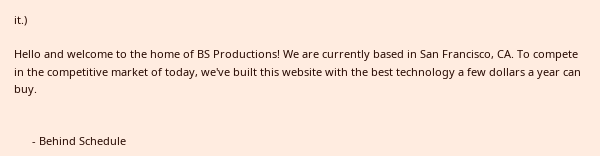it.)

Hello and welcome to the home of BS Productions! We are currently based in San Francisco, CA. To compete in the competitive market of today, we've built this website with the best technology a few dollars a year can buy.


      - Behind Schedule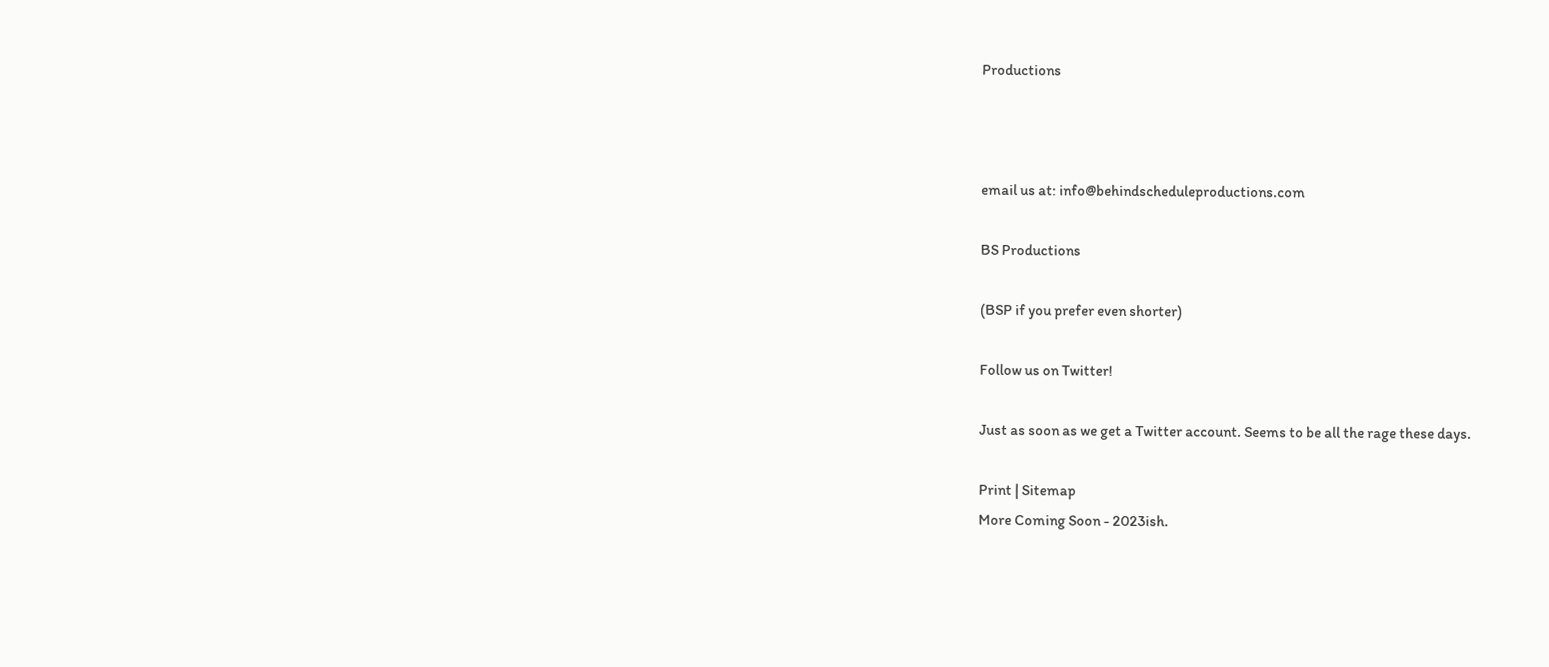Productions



email us at: info@behindscheduleproductions.com

BS Productions

(BSP if you prefer even shorter)

Follow us on Twitter!

Just as soon as we get a Twitter account. Seems to be all the rage these days.

Print | Sitemap
More Coming Soon - 2023ish.